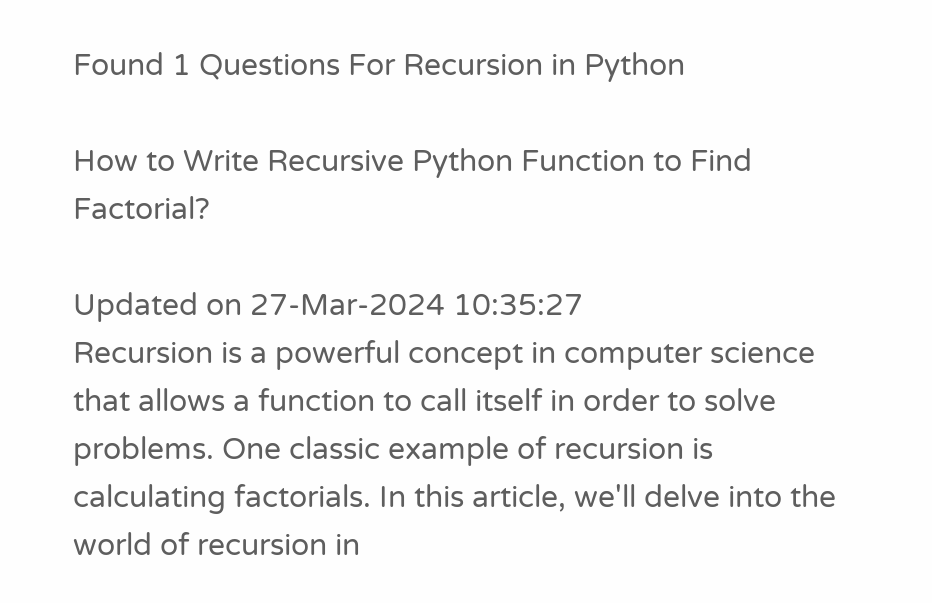Found 1 Questions For Recursion in Python

How to Write Recursive Python Function to Find Factorial?

Updated on 27-Mar-2024 10:35:27
Recursion is a powerful concept in computer science that allows a function to call itself in order to solve problems. One classic example of recursion is calculating factorials. In this article, we'll delve into the world of recursion in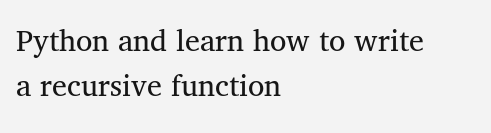Python and learn how to write a recursive function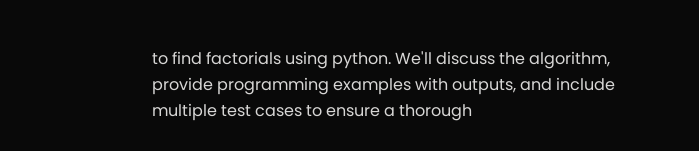to find factorials using python. We'll discuss the algorithm, provide programming examples with outputs, and include multiple test cases to ensure a thorough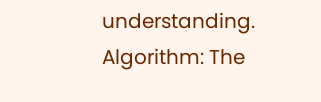understanding. Algorithm: The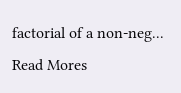factorial of a non-neg... Read Mores